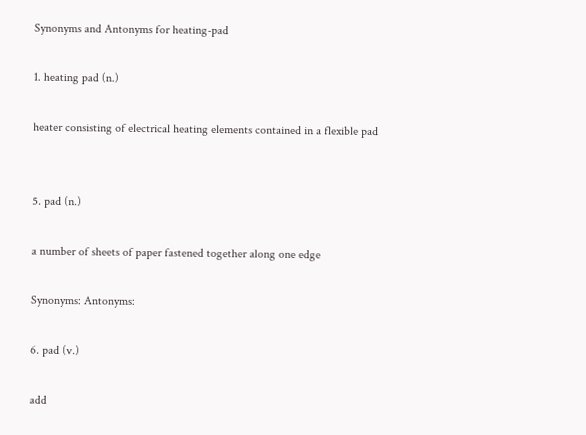Synonyms and Antonyms for heating-pad

1. heating pad (n.)

heater consisting of electrical heating elements contained in a flexible pad


5. pad (n.)

a number of sheets of paper fastened together along one edge

Synonyms: Antonyms:

6. pad (v.)

add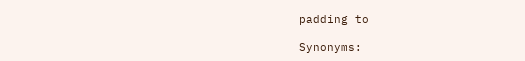padding to

Synonyms: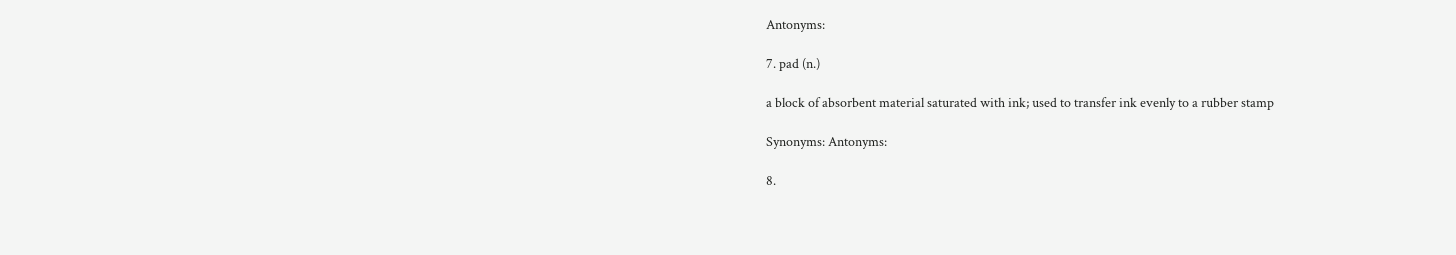Antonyms:

7. pad (n.)

a block of absorbent material saturated with ink; used to transfer ink evenly to a rubber stamp

Synonyms: Antonyms:

8.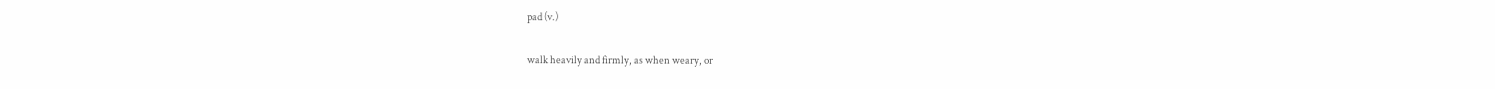pad (v.)

walk heavily and firmly, as when weary, or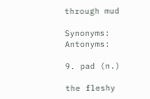through mud

Synonyms: Antonyms:

9. pad (n.)

the fleshy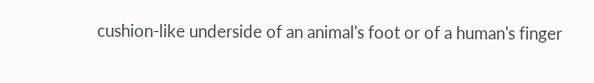cushion-like underside of an animal's foot or of a human's finger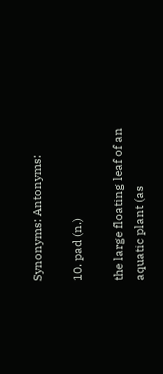Synonyms: Antonyms:

10. pad (n.)

the large floating leaf of an aquatic plant (as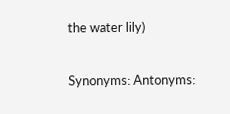the water lily)

Synonyms: Antonyms: